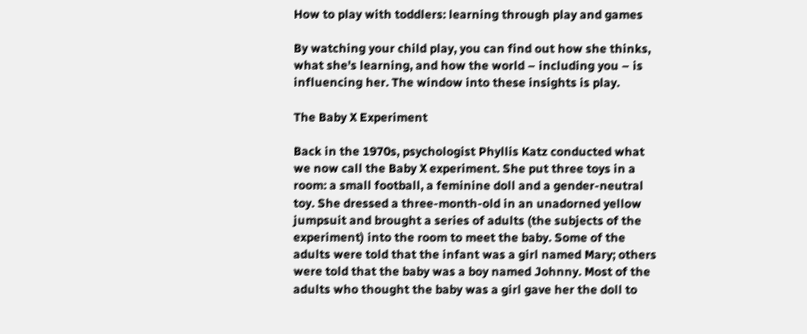How to play with toddlers: learning through play and games

By watching your child play, you can find out how she thinks, what she's learning, and how the world – including you – is influencing her. The window into these insights is play.

The Baby X Experiment

Back in the 1970s, psychologist Phyllis Katz conducted what we now call the Baby X experiment. She put three toys in a room: a small football, a feminine doll and a gender-neutral toy. She dressed a three-month-old in an unadorned yellow jumpsuit and brought a series of adults (the subjects of the experiment) into the room to meet the baby. Some of the adults were told that the infant was a girl named Mary; others were told that the baby was a boy named Johnny. Most of the adults who thought the baby was a girl gave her the doll to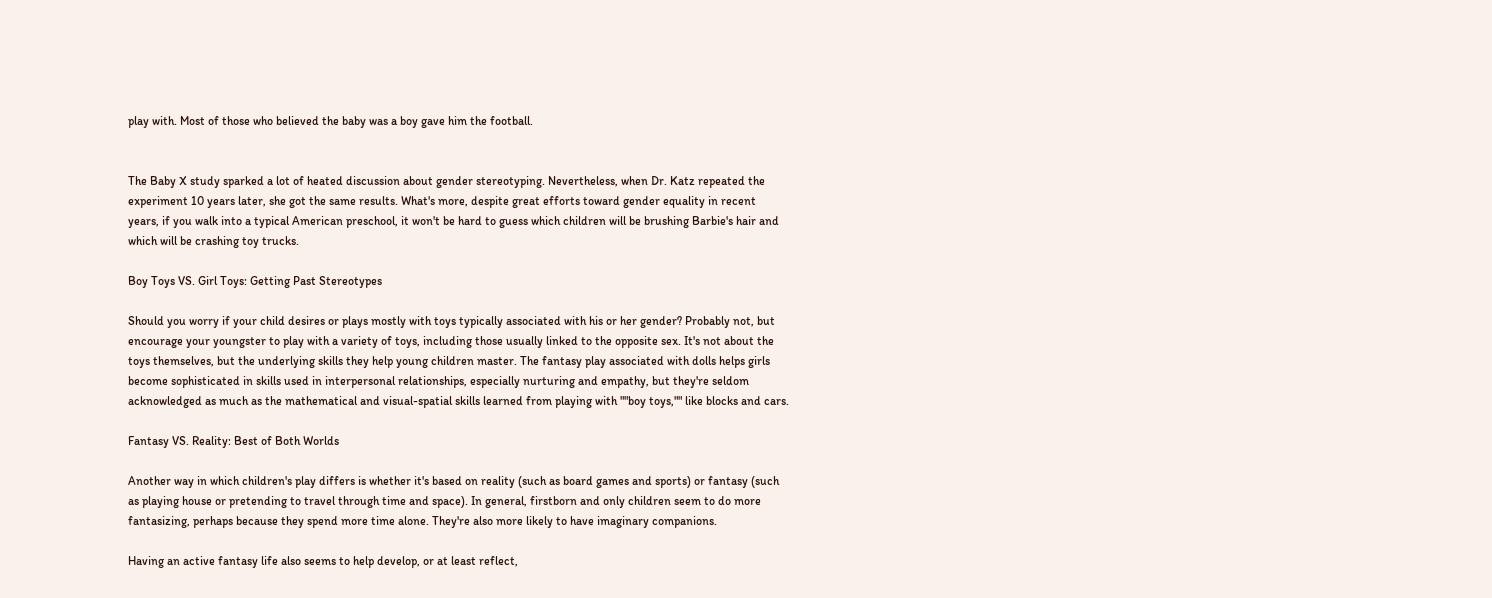play with. Most of those who believed the baby was a boy gave him the football.


The Baby X study sparked a lot of heated discussion about gender stereotyping. Nevertheless, when Dr. Katz repeated the experiment 10 years later, she got the same results. What's more, despite great efforts toward gender equality in recent years, if you walk into a typical American preschool, it won't be hard to guess which children will be brushing Barbie's hair and which will be crashing toy trucks.

Boy Toys VS. Girl Toys: Getting Past Stereotypes

Should you worry if your child desires or plays mostly with toys typically associated with his or her gender? Probably not, but encourage your youngster to play with a variety of toys, including those usually linked to the opposite sex. It's not about the toys themselves, but the underlying skills they help young children master. The fantasy play associated with dolls helps girls become sophisticated in skills used in interpersonal relationships, especially nurturing and empathy, but they're seldom acknowledged as much as the mathematical and visual-spatial skills learned from playing with ""boy toys,"" like blocks and cars.

Fantasy VS. Reality: Best of Both Worlds

Another way in which children's play differs is whether it's based on reality (such as board games and sports) or fantasy (such as playing house or pretending to travel through time and space). In general, firstborn and only children seem to do more fantasizing, perhaps because they spend more time alone. They're also more likely to have imaginary companions.

Having an active fantasy life also seems to help develop, or at least reflect,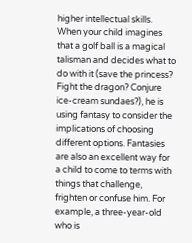higher intellectual skills. When your child imagines that a golf ball is a magical talisman and decides what to do with it (save the princess? Fight the dragon? Conjure ice-cream sundaes?), he is using fantasy to consider the implications of choosing different options. Fantasies are also an excellent way for a child to come to terms with things that challenge, frighten or confuse him. For example, a three-year-old who is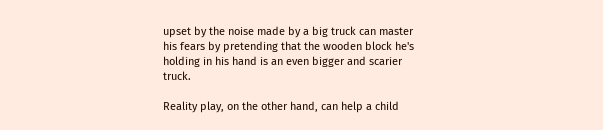upset by the noise made by a big truck can master his fears by pretending that the wooden block he's holding in his hand is an even bigger and scarier truck.

Reality play, on the other hand, can help a child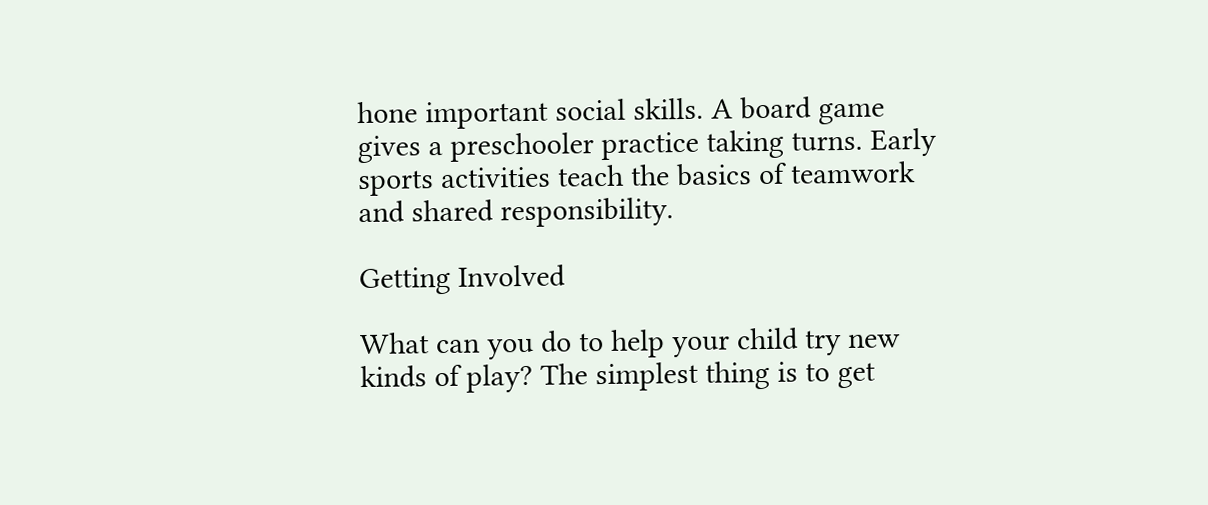hone important social skills. A board game gives a preschooler practice taking turns. Early sports activities teach the basics of teamwork and shared responsibility.

Getting Involved

What can you do to help your child try new kinds of play? The simplest thing is to get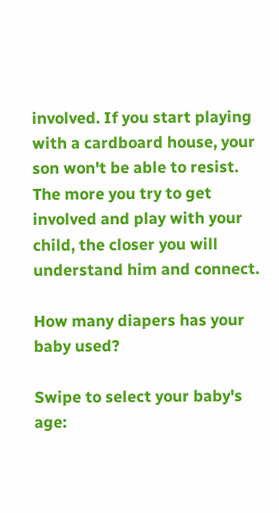involved. If you start playing with a cardboard house, your son won't be able to resist. The more you try to get involved and play with your child, the closer you will understand him and connect.

How many diapers has your baby used?

Swipe to select your baby's age: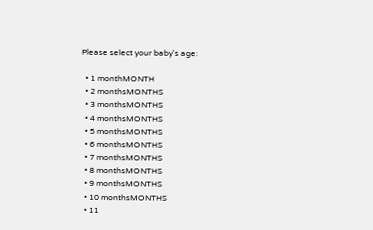Please select your baby's age:

  • 1 monthMONTH
  • 2 monthsMONTHS
  • 3 monthsMONTHS
  • 4 monthsMONTHS
  • 5 monthsMONTHS
  • 6 monthsMONTHS
  • 7 monthsMONTHS
  • 8 monthsMONTHS
  • 9 monthsMONTHS
  • 10 monthsMONTHS
  • 11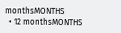monthsMONTHS
  • 12 monthsMONTHS